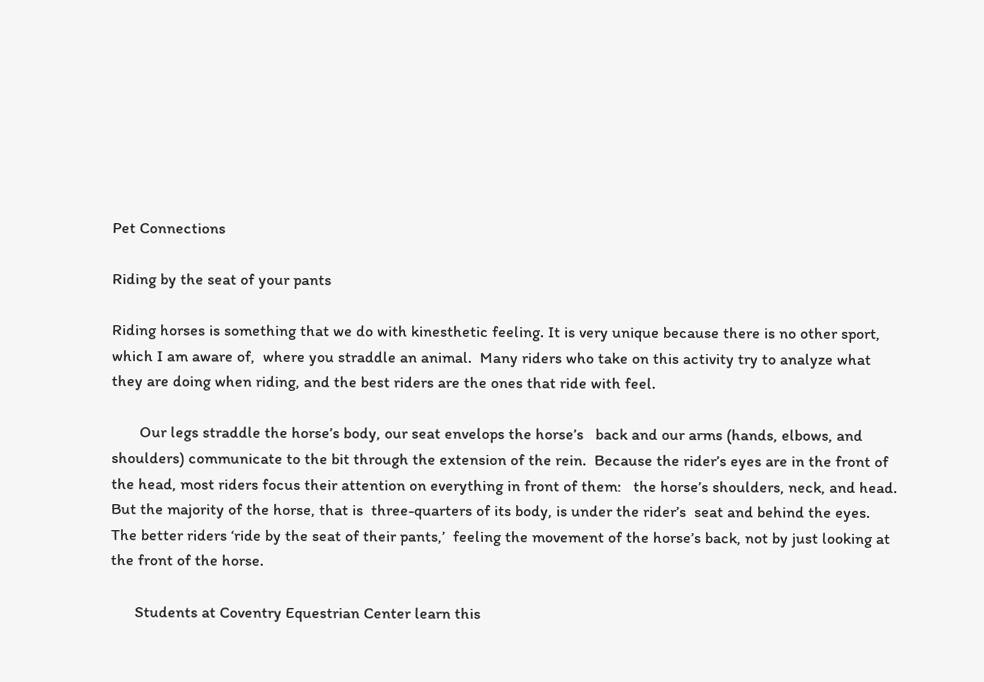Pet Connections

Riding by the seat of your pants

Riding horses is something that we do with kinesthetic feeling. It is very unique because there is no other sport, which I am aware of,  where you straddle an animal.  Many riders who take on this activity try to analyze what they are doing when riding, and the best riders are the ones that ride with feel.

       Our legs straddle the horse’s body, our seat envelops the horse’s   back and our arms (hands, elbows, and shoulders) communicate to the bit through the extension of the rein.  Because the rider’s eyes are in the front of the head, most riders focus their attention on everything in front of them:   the horse’s shoulders, neck, and head.  But the majority of the horse, that is  three-quarters of its body, is under the rider’s  seat and behind the eyes.  The better riders ‘ride by the seat of their pants,’  feeling the movement of the horse’s back, not by just looking at the front of the horse.

      Students at Coventry Equestrian Center learn this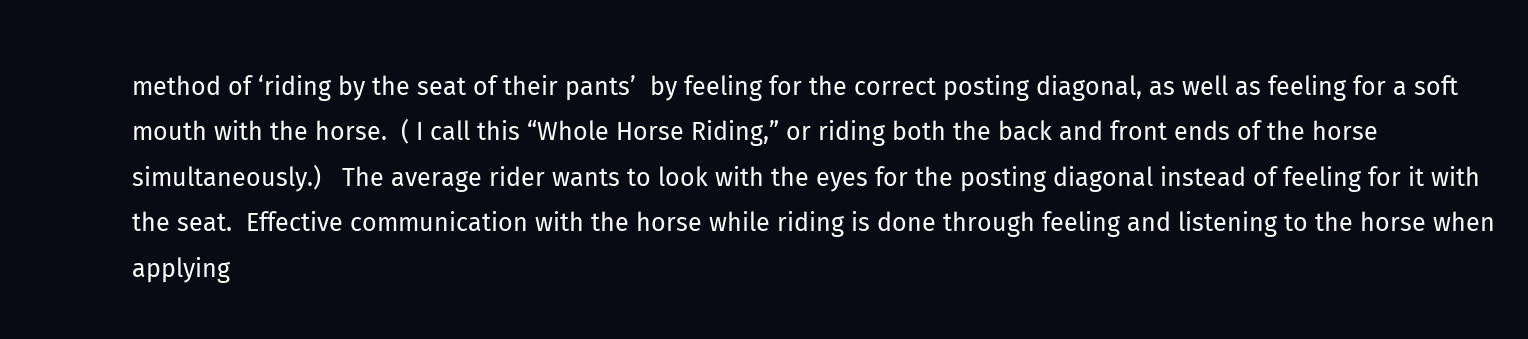method of ‘riding by the seat of their pants’  by feeling for the correct posting diagonal, as well as feeling for a soft mouth with the horse.  ( I call this “Whole Horse Riding,” or riding both the back and front ends of the horse simultaneously.)   The average rider wants to look with the eyes for the posting diagonal instead of feeling for it with the seat.  Effective communication with the horse while riding is done through feeling and listening to the horse when applying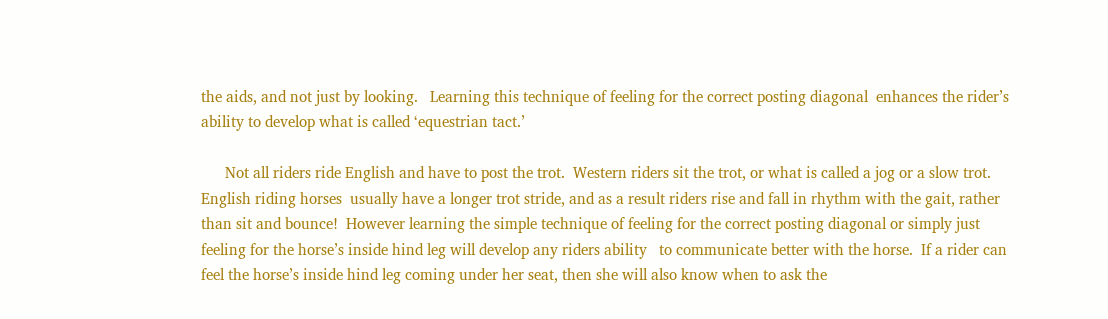the aids, and not just by looking.   Learning this technique of feeling for the correct posting diagonal  enhances the rider’s ability to develop what is called ‘equestrian tact.’

      Not all riders ride English and have to post the trot.  Western riders sit the trot, or what is called a jog or a slow trot.  English riding horses  usually have a longer trot stride, and as a result riders rise and fall in rhythm with the gait, rather than sit and bounce!  However learning the simple technique of feeling for the correct posting diagonal or simply just feeling for the horse’s inside hind leg will develop any riders ability   to communicate better with the horse.  If a rider can feel the horse’s inside hind leg coming under her seat, then she will also know when to ask the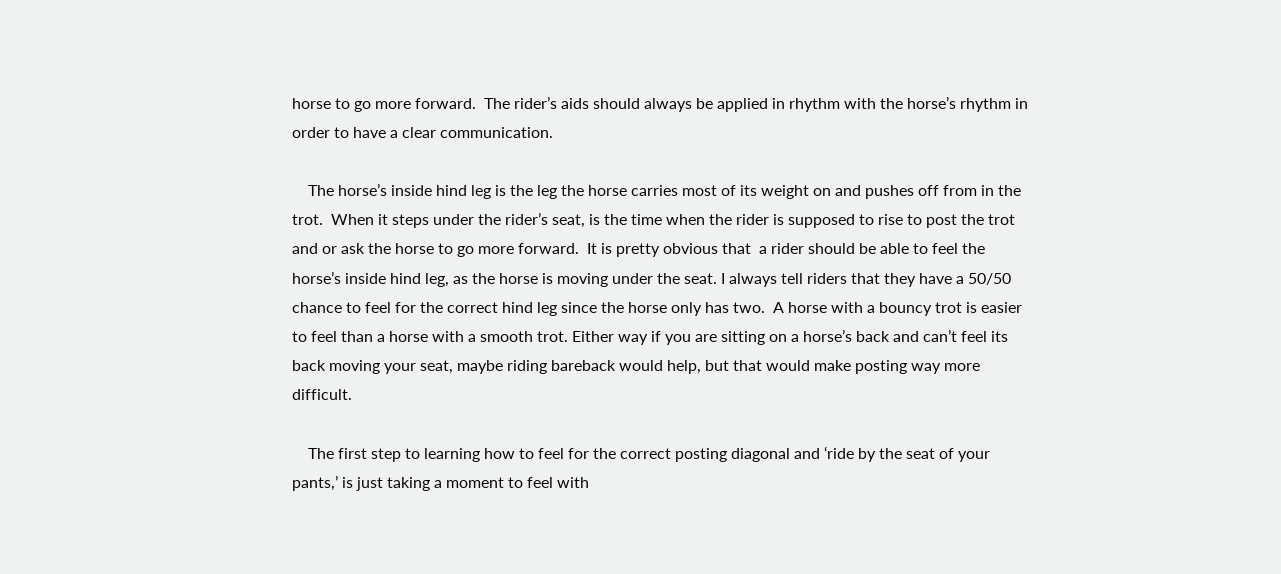horse to go more forward.  The rider’s aids should always be applied in rhythm with the horse’s rhythm in order to have a clear communication.

    The horse’s inside hind leg is the leg the horse carries most of its weight on and pushes off from in the trot.  When it steps under the rider’s seat, is the time when the rider is supposed to rise to post the trot and or ask the horse to go more forward.  It is pretty obvious that  a rider should be able to feel the horse’s inside hind leg, as the horse is moving under the seat. I always tell riders that they have a 50/50 chance to feel for the correct hind leg since the horse only has two.  A horse with a bouncy trot is easier to feel than a horse with a smooth trot. Either way if you are sitting on a horse’s back and can’t feel its back moving your seat, maybe riding bareback would help, but that would make posting way more difficult.

    The first step to learning how to feel for the correct posting diagonal and ‘ride by the seat of your pants,’ is just taking a moment to feel with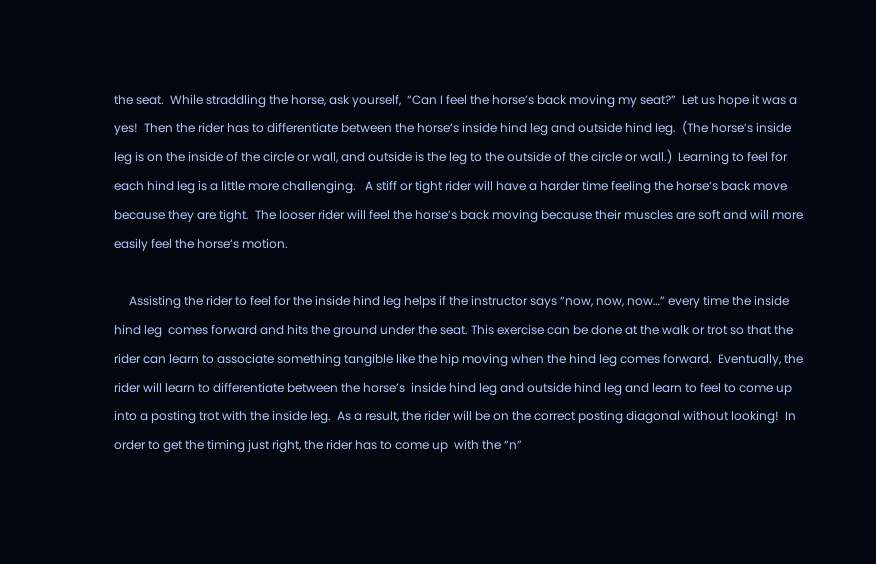the seat.  While straddling the horse, ask yourself,  “Can I feel the horse’s back moving my seat?”  Let us hope it was a yes!  Then the rider has to differentiate between the horse’s inside hind leg and outside hind leg.  (The horse’s inside leg is on the inside of the circle or wall, and outside is the leg to the outside of the circle or wall.)  Learning to feel for each hind leg is a little more challenging.   A stiff or tight rider will have a harder time feeling the horse’s back move because they are tight.  The looser rider will feel the horse’s back moving because their muscles are soft and will more easily feel the horse’s motion.

     Assisting the rider to feel for the inside hind leg helps if the instructor says “now, now, now…” every time the inside hind leg  comes forward and hits the ground under the seat. This exercise can be done at the walk or trot so that the rider can learn to associate something tangible like the hip moving when the hind leg comes forward.  Eventually, the rider will learn to differentiate between the horse’s  inside hind leg and outside hind leg and learn to feel to come up into a posting trot with the inside leg.  As a result, the rider will be on the correct posting diagonal without looking!  In order to get the timing just right, the rider has to come up  with the “n”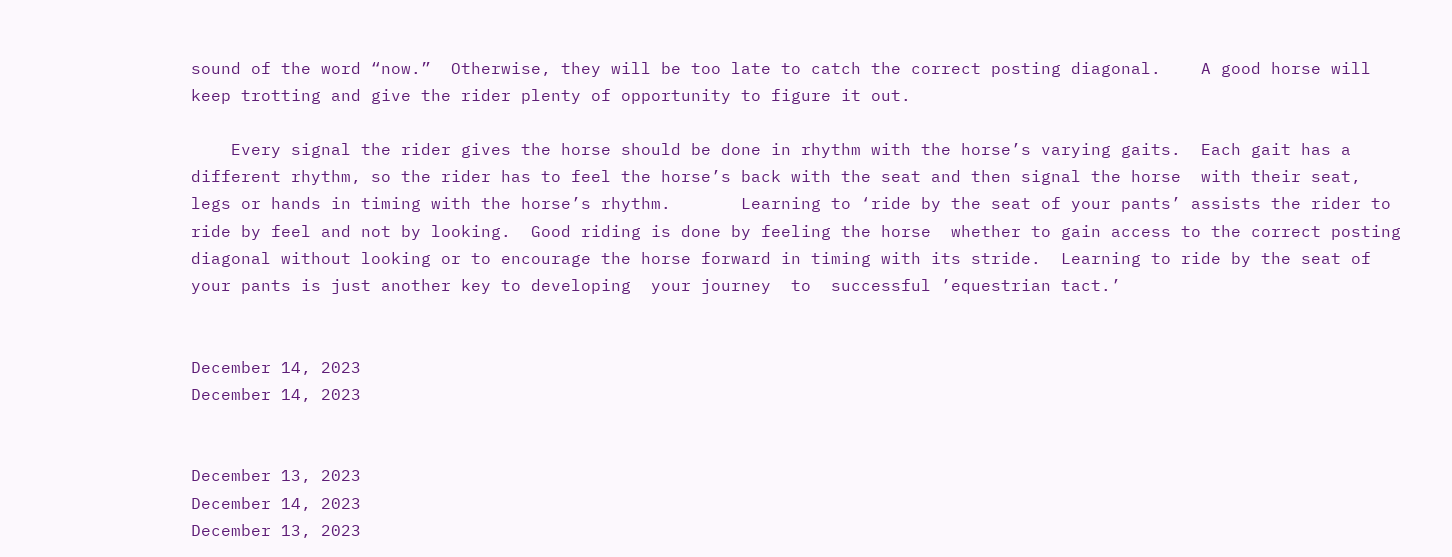sound of the word “now.”  Otherwise, they will be too late to catch the correct posting diagonal.    A good horse will keep trotting and give the rider plenty of opportunity to figure it out.

    Every signal the rider gives the horse should be done in rhythm with the horse’s varying gaits.  Each gait has a different rhythm, so the rider has to feel the horse’s back with the seat and then signal the horse  with their seat, legs or hands in timing with the horse’s rhythm.       Learning to ‘ride by the seat of your pants’ assists the rider to ride by feel and not by looking.  Good riding is done by feeling the horse  whether to gain access to the correct posting diagonal without looking or to encourage the horse forward in timing with its stride.  Learning to ride by the seat of your pants is just another key to developing  your journey  to  successful ’equestrian tact.’


December 14, 2023
December 14, 2023


December 13, 2023
December 14, 2023
December 13, 2023